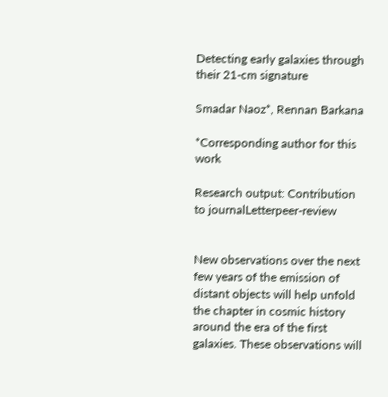Detecting early galaxies through their 21-cm signature

Smadar Naoz*, Rennan Barkana

*Corresponding author for this work

Research output: Contribution to journalLetterpeer-review


New observations over the next few years of the emission of distant objects will help unfold the chapter in cosmic history around the era of the first galaxies. These observations will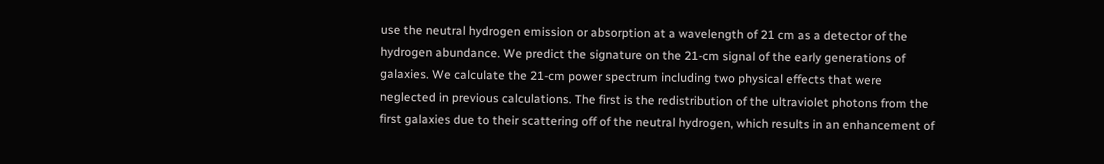use the neutral hydrogen emission or absorption at a wavelength of 21 cm as a detector of the hydrogen abundance. We predict the signature on the 21-cm signal of the early generations of galaxies. We calculate the 21-cm power spectrum including two physical effects that were neglected in previous calculations. The first is the redistribution of the ultraviolet photons from the first galaxies due to their scattering off of the neutral hydrogen, which results in an enhancement of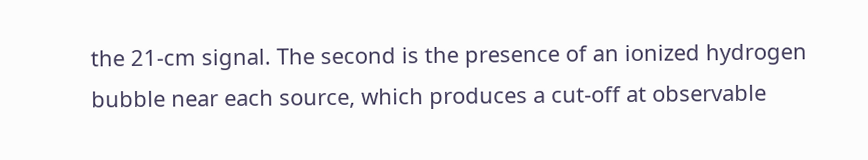the 21-cm signal. The second is the presence of an ionized hydrogen bubble near each source, which produces a cut-off at observable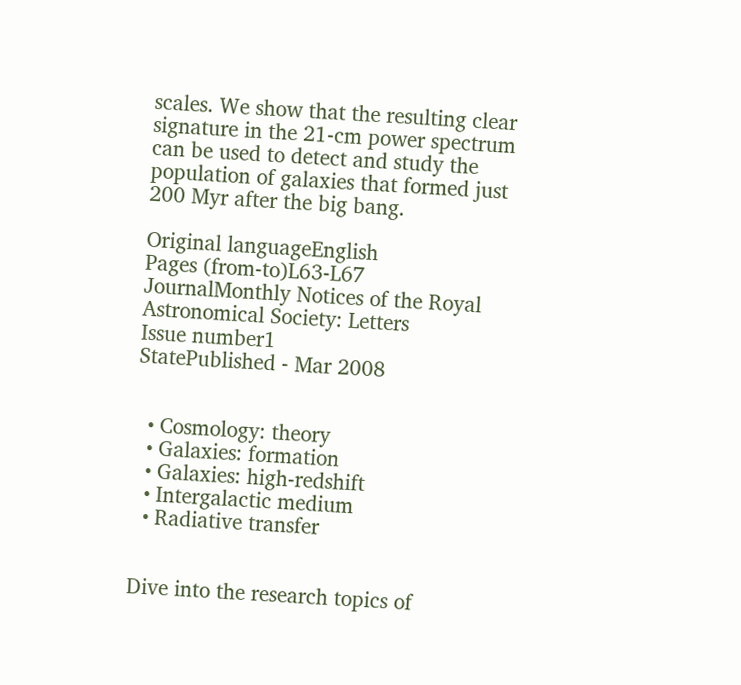scales. We show that the resulting clear signature in the 21-cm power spectrum can be used to detect and study the population of galaxies that formed just 200 Myr after the big bang.

Original languageEnglish
Pages (from-to)L63-L67
JournalMonthly Notices of the Royal Astronomical Society: Letters
Issue number1
StatePublished - Mar 2008


  • Cosmology: theory
  • Galaxies: formation
  • Galaxies: high-redshift
  • Intergalactic medium
  • Radiative transfer


Dive into the research topics of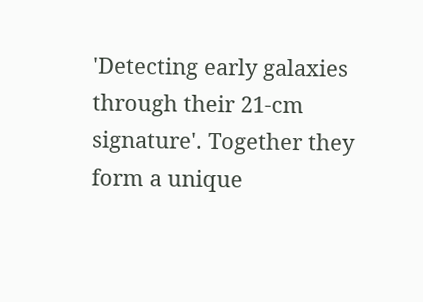'Detecting early galaxies through their 21-cm signature'. Together they form a unique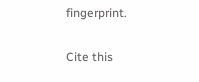fingerprint.

Cite this